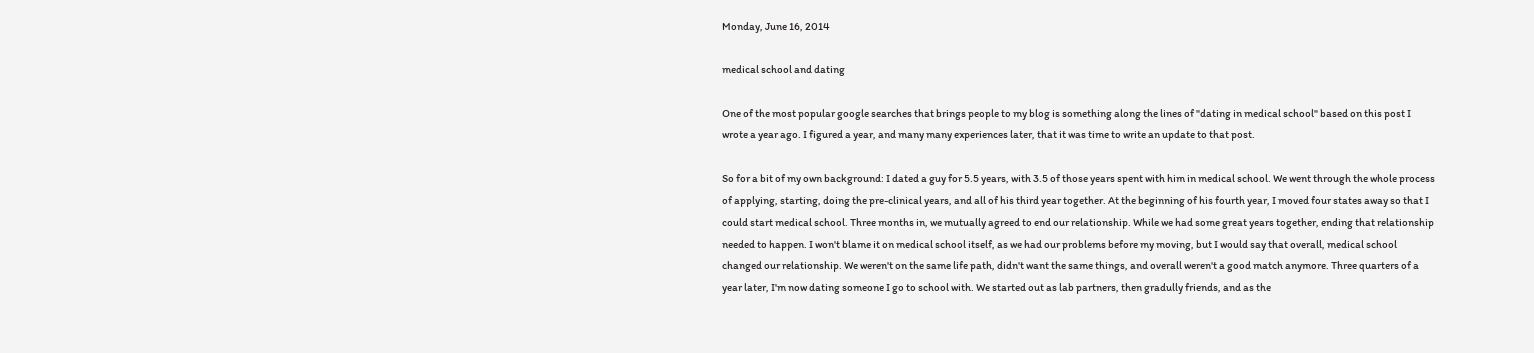Monday, June 16, 2014

medical school and dating

One of the most popular google searches that brings people to my blog is something along the lines of "dating in medical school" based on this post I wrote a year ago. I figured a year, and many many experiences later, that it was time to write an update to that post.

So for a bit of my own background: I dated a guy for 5.5 years, with 3.5 of those years spent with him in medical school. We went through the whole process of applying, starting, doing the pre-clinical years, and all of his third year together. At the beginning of his fourth year, I moved four states away so that I could start medical school. Three months in, we mutually agreed to end our relationship. While we had some great years together, ending that relationship needed to happen. I won't blame it on medical school itself, as we had our problems before my moving, but I would say that overall, medical school changed our relationship. We weren't on the same life path, didn't want the same things, and overall weren't a good match anymore. Three quarters of a year later, I'm now dating someone I go to school with. We started out as lab partners, then gradully friends, and as the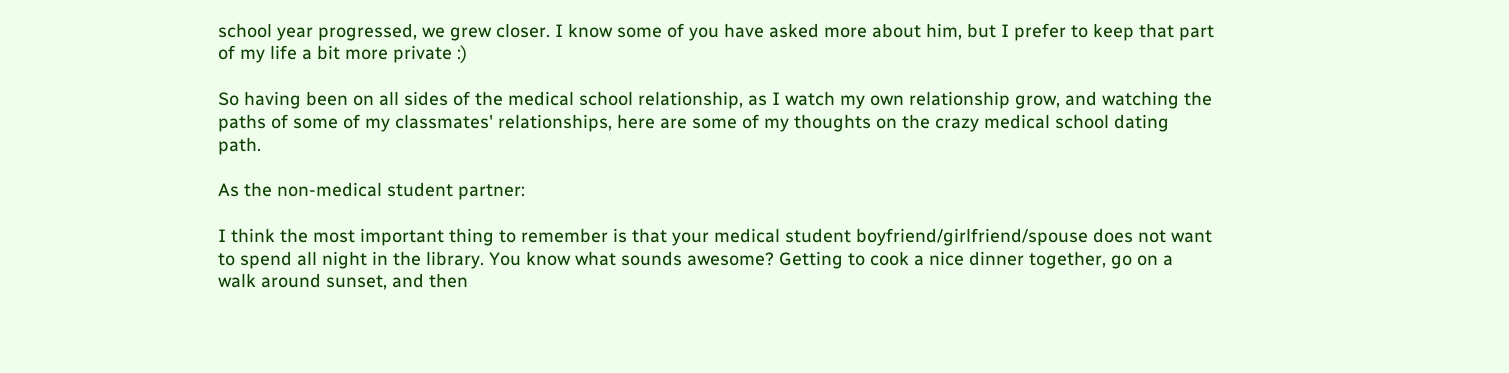school year progressed, we grew closer. I know some of you have asked more about him, but I prefer to keep that part of my life a bit more private :)

So having been on all sides of the medical school relationship, as I watch my own relationship grow, and watching the paths of some of my classmates' relationships, here are some of my thoughts on the crazy medical school dating path.

As the non-medical student partner:

I think the most important thing to remember is that your medical student boyfriend/girlfriend/spouse does not want to spend all night in the library. You know what sounds awesome? Getting to cook a nice dinner together, go on a walk around sunset, and then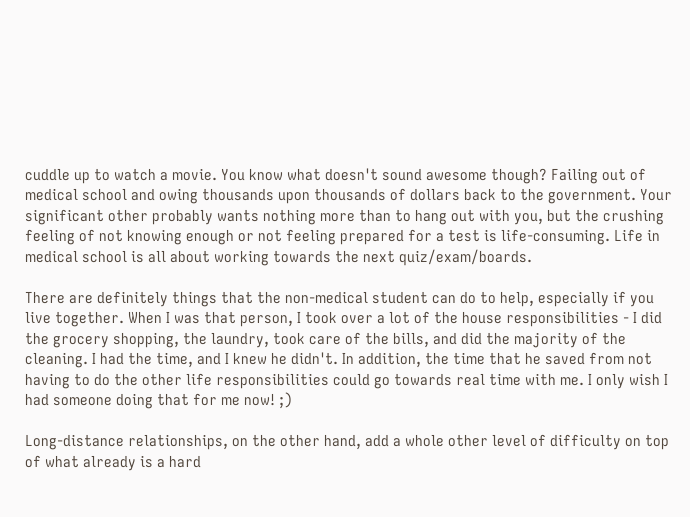cuddle up to watch a movie. You know what doesn't sound awesome though? Failing out of medical school and owing thousands upon thousands of dollars back to the government. Your significant other probably wants nothing more than to hang out with you, but the crushing feeling of not knowing enough or not feeling prepared for a test is life-consuming. Life in medical school is all about working towards the next quiz/exam/boards.

There are definitely things that the non-medical student can do to help, especially if you live together. When I was that person, I took over a lot of the house responsibilities - I did the grocery shopping, the laundry, took care of the bills, and did the majority of the cleaning. I had the time, and I knew he didn't. In addition, the time that he saved from not having to do the other life responsibilities could go towards real time with me. I only wish I had someone doing that for me now! ;)

Long-distance relationships, on the other hand, add a whole other level of difficulty on top of what already is a hard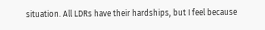situation. All LDRs have their hardships, but I feel because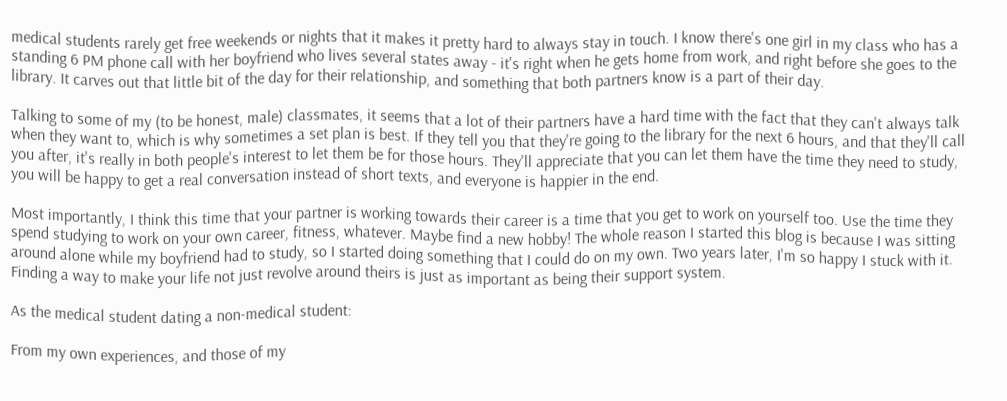medical students rarely get free weekends or nights that it makes it pretty hard to always stay in touch. I know there's one girl in my class who has a standing 6 PM phone call with her boyfriend who lives several states away - it's right when he gets home from work, and right before she goes to the library. It carves out that little bit of the day for their relationship, and something that both partners know is a part of their day.

Talking to some of my (to be honest, male) classmates, it seems that a lot of their partners have a hard time with the fact that they can't always talk when they want to, which is why sometimes a set plan is best. If they tell you that they're going to the library for the next 6 hours, and that they'll call you after, it's really in both people's interest to let them be for those hours. They'll appreciate that you can let them have the time they need to study, you will be happy to get a real conversation instead of short texts, and everyone is happier in the end.

Most importantly, I think this time that your partner is working towards their career is a time that you get to work on yourself too. Use the time they spend studying to work on your own career, fitness, whatever. Maybe find a new hobby! The whole reason I started this blog is because I was sitting around alone while my boyfriend had to study, so I started doing something that I could do on my own. Two years later, I'm so happy I stuck with it. Finding a way to make your life not just revolve around theirs is just as important as being their support system.

As the medical student dating a non-medical student:

From my own experiences, and those of my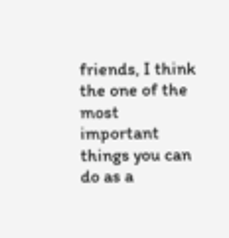friends, I think the one of the most important things you can do as a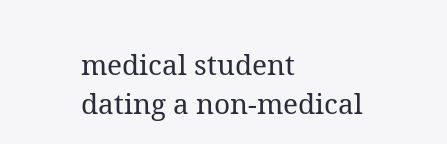medical student dating a non-medical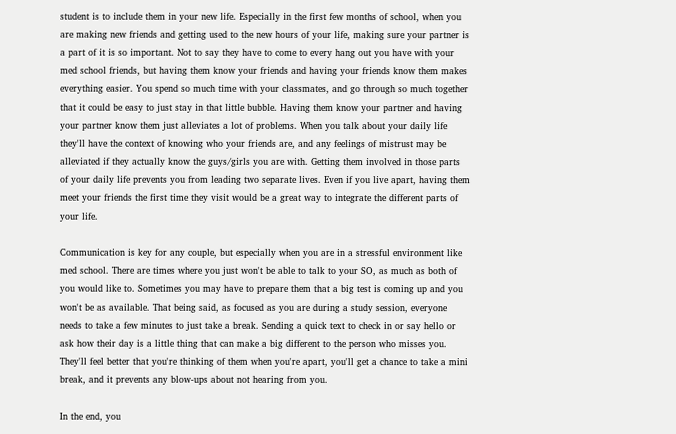student is to include them in your new life. Especially in the first few months of school, when you are making new friends and getting used to the new hours of your life, making sure your partner is a part of it is so important. Not to say they have to come to every hang out you have with your med school friends, but having them know your friends and having your friends know them makes everything easier. You spend so much time with your classmates, and go through so much together that it could be easy to just stay in that little bubble. Having them know your partner and having your partner know them just alleviates a lot of problems. When you talk about your daily life they'll have the context of knowing who your friends are, and any feelings of mistrust may be alleviated if they actually know the guys/girls you are with. Getting them involved in those parts of your daily life prevents you from leading two separate lives. Even if you live apart, having them meet your friends the first time they visit would be a great way to integrate the different parts of your life.

Communication is key for any couple, but especially when you are in a stressful environment like med school. There are times where you just won't be able to talk to your SO, as much as both of you would like to. Sometimes you may have to prepare them that a big test is coming up and you won't be as available. That being said, as focused as you are during a study session, everyone needs to take a few minutes to just take a break. Sending a quick text to check in or say hello or ask how their day is a little thing that can make a big different to the person who misses you. They'll feel better that you're thinking of them when you're apart, you'll get a chance to take a mini break, and it prevents any blow-ups about not hearing from you.

In the end, you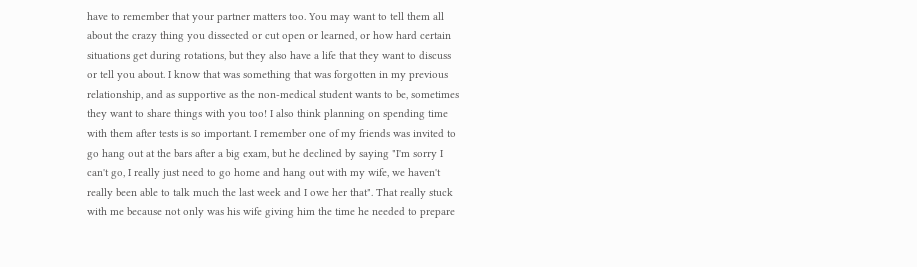have to remember that your partner matters too. You may want to tell them all about the crazy thing you dissected or cut open or learned, or how hard certain situations get during rotations, but they also have a life that they want to discuss or tell you about. I know that was something that was forgotten in my previous relationship, and as supportive as the non-medical student wants to be, sometimes they want to share things with you too! I also think planning on spending time with them after tests is so important. I remember one of my friends was invited to go hang out at the bars after a big exam, but he declined by saying "I'm sorry I can't go, I really just need to go home and hang out with my wife, we haven't really been able to talk much the last week and I owe her that". That really stuck with me because not only was his wife giving him the time he needed to prepare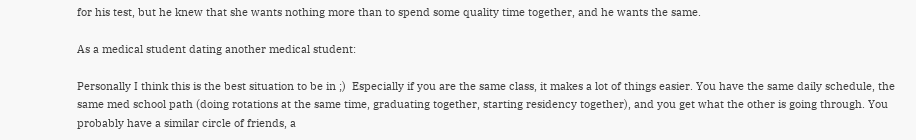for his test, but he knew that she wants nothing more than to spend some quality time together, and he wants the same.

As a medical student dating another medical student:

Personally I think this is the best situation to be in ;)  Especially if you are the same class, it makes a lot of things easier. You have the same daily schedule, the same med school path (doing rotations at the same time, graduating together, starting residency together), and you get what the other is going through. You probably have a similar circle of friends, a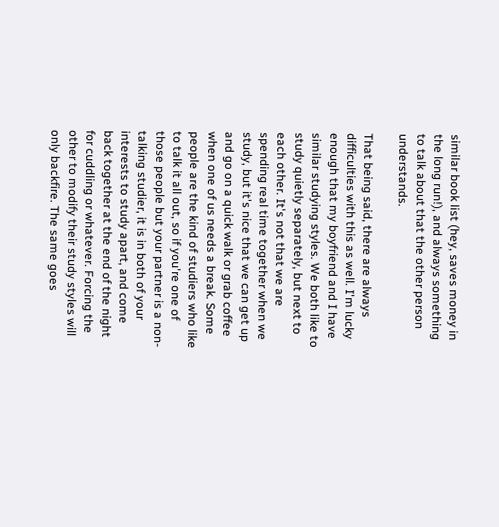similar book list (hey, saves money in the long run!), and always something to talk about that the other person understands.

That being said, there are always difficulties with this as well. I'm lucky enough that my boyfriend and I have similar studying styles. We both like to study quietly separately, but next to each other. It's not that we are spending real time together when we study, but it's nice that we can get up and go on a quick walk or grab coffee when one of us needs a break. Some people are the kind of studiers who like to talk it all out, so if you're one of those people but your partner is a non-talking studier, it is in both of your interests to study apart, and come back together at the end of the night for cuddling or whatever. Forcing the other to modify their study styles will only backfire. The same goes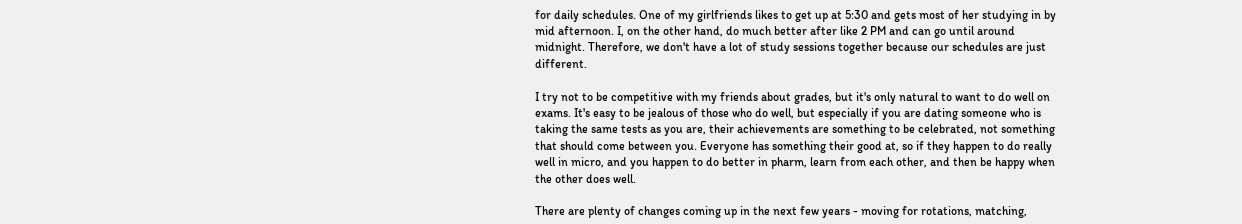for daily schedules. One of my girlfriends likes to get up at 5:30 and gets most of her studying in by mid afternoon. I, on the other hand, do much better after like 2 PM and can go until around midnight. Therefore, we don't have a lot of study sessions together because our schedules are just different.

I try not to be competitive with my friends about grades, but it's only natural to want to do well on exams. It's easy to be jealous of those who do well, but especially if you are dating someone who is taking the same tests as you are, their achievements are something to be celebrated, not something that should come between you. Everyone has something their good at, so if they happen to do really well in micro, and you happen to do better in pharm, learn from each other, and then be happy when the other does well.

There are plenty of changes coming up in the next few years - moving for rotations, matching,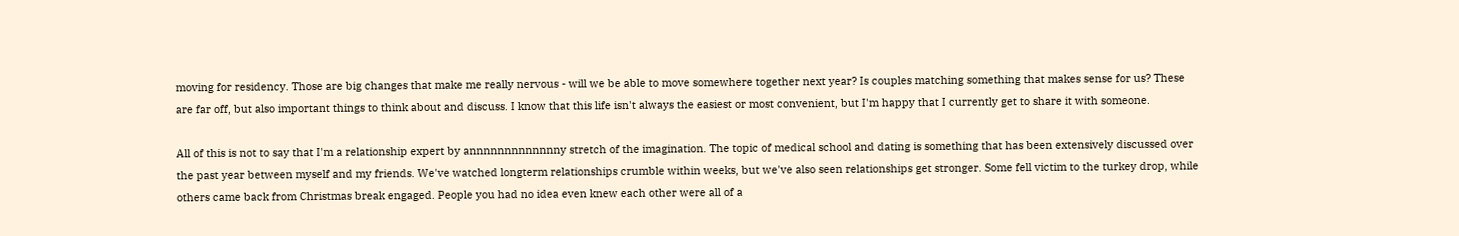moving for residency. Those are big changes that make me really nervous - will we be able to move somewhere together next year? Is couples matching something that makes sense for us? These are far off, but also important things to think about and discuss. I know that this life isn't always the easiest or most convenient, but I'm happy that I currently get to share it with someone.

All of this is not to say that I'm a relationship expert by annnnnnnnnnnnny stretch of the imagination. The topic of medical school and dating is something that has been extensively discussed over the past year between myself and my friends. We've watched longterm relationships crumble within weeks, but we've also seen relationships get stronger. Some fell victim to the turkey drop, while others came back from Christmas break engaged. People you had no idea even knew each other were all of a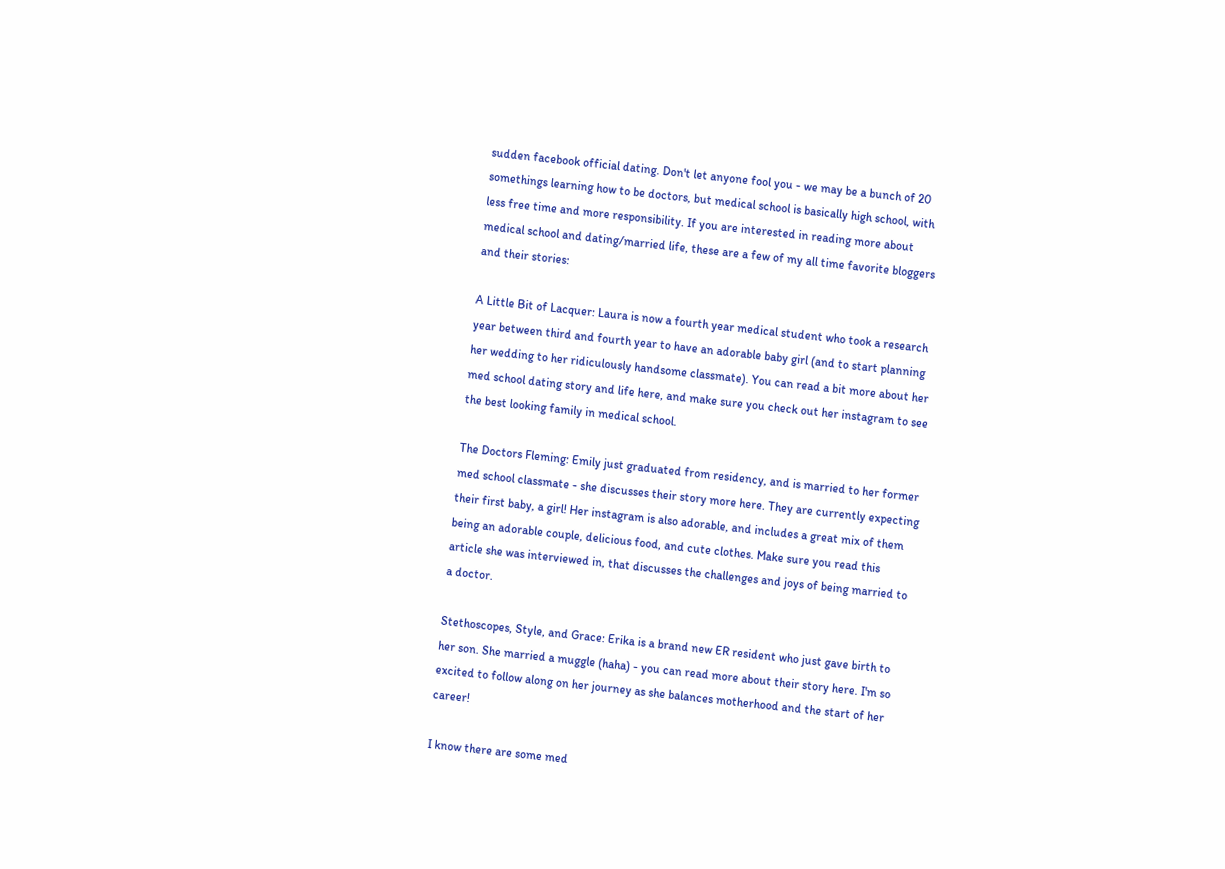sudden facebook official dating. Don't let anyone fool you - we may be a bunch of 20 somethings learning how to be doctors, but medical school is basically high school, with less free time and more responsibility. If you are interested in reading more about medical school and dating/married life, these are a few of my all time favorite bloggers and their stories:

A Little Bit of Lacquer: Laura is now a fourth year medical student who took a research year between third and fourth year to have an adorable baby girl (and to start planning her wedding to her ridiculously handsome classmate). You can read a bit more about her med school dating story and life here, and make sure you check out her instagram to see the best looking family in medical school.

The Doctors Fleming: Emily just graduated from residency, and is married to her former med school classmate - she discusses their story more here. They are currently expecting their first baby, a girl! Her instagram is also adorable, and includes a great mix of them being an adorable couple, delicious food, and cute clothes. Make sure you read this article she was interviewed in, that discusses the challenges and joys of being married to a doctor.

Stethoscopes, Style, and Grace: Erika is a brand new ER resident who just gave birth to her son. She married a muggle (haha) - you can read more about their story here. I'm so excited to follow along on her journey as she balances motherhood and the start of her career!

I know there are some med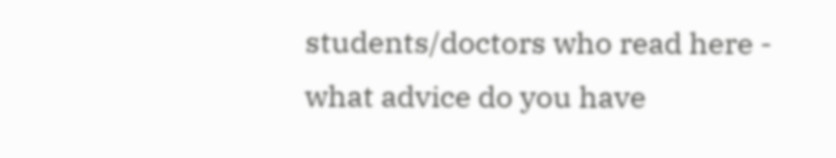students/doctors who read here - what advice do you have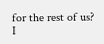for the rest of us? I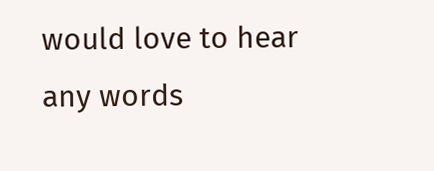would love to hear any words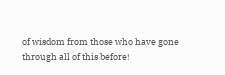of wisdom from those who have gone through all of this before!